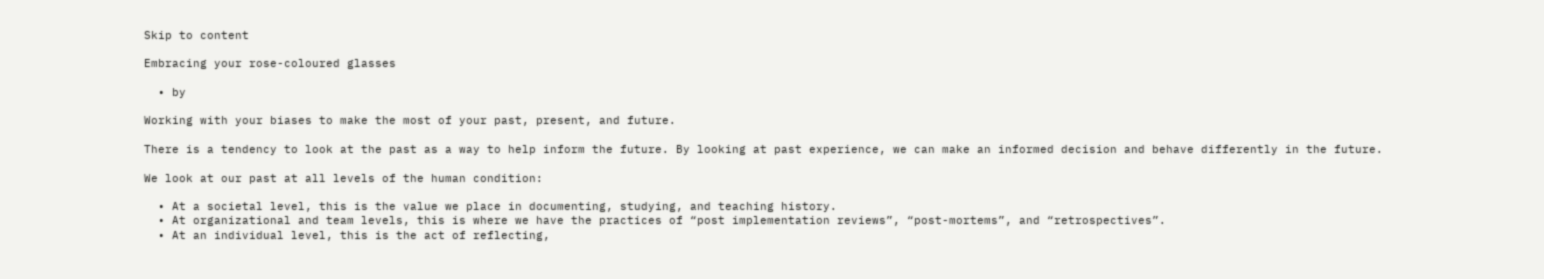Skip to content

Embracing your rose-coloured glasses

  • by

Working with your biases to make the most of your past, present, and future.

There is a tendency to look at the past as a way to help inform the future. By looking at past experience, we can make an informed decision and behave differently in the future.

We look at our past at all levels of the human condition:

  • At a societal level, this is the value we place in documenting, studying, and teaching history.
  • At organizational and team levels, this is where we have the practices of “post implementation reviews”, “post-mortems”, and “retrospectives”.
  • At an individual level, this is the act of reflecting,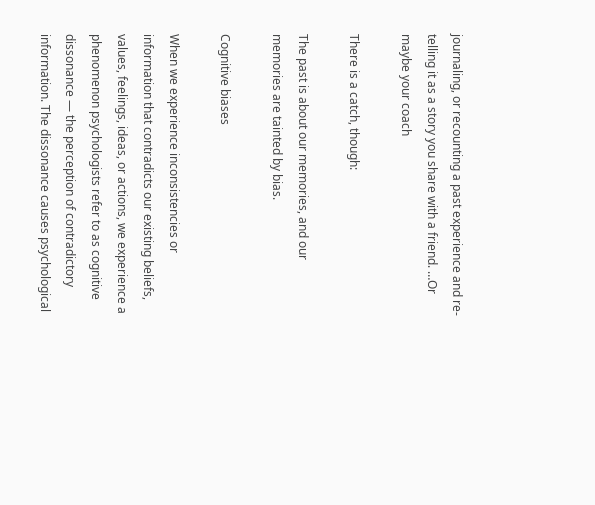journaling, or recounting a past experience and re-telling it as a story you share with a friend. …Or maybe your coach

There is a catch, though:

The past is about our memories, and our memories are tainted by bias.

Cognitive biases

When we experience inconsistencies or information that contradicts our existing beliefs, values, feelings, ideas, or actions, we experience a phenomenon psychologists refer to as cognitive dissonance — the perception of contradictory information. The dissonance causes psychological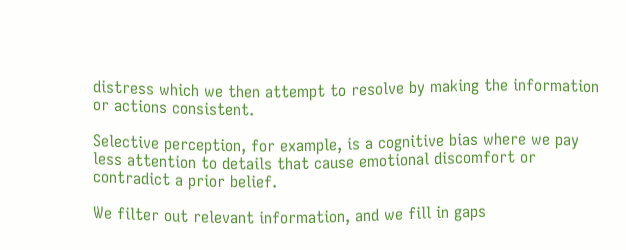distress which we then attempt to resolve by making the information or actions consistent.

Selective perception, for example, is a cognitive bias where we pay less attention to details that cause emotional discomfort or contradict a prior belief.

We filter out relevant information, and we fill in gaps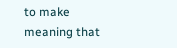to make meaning that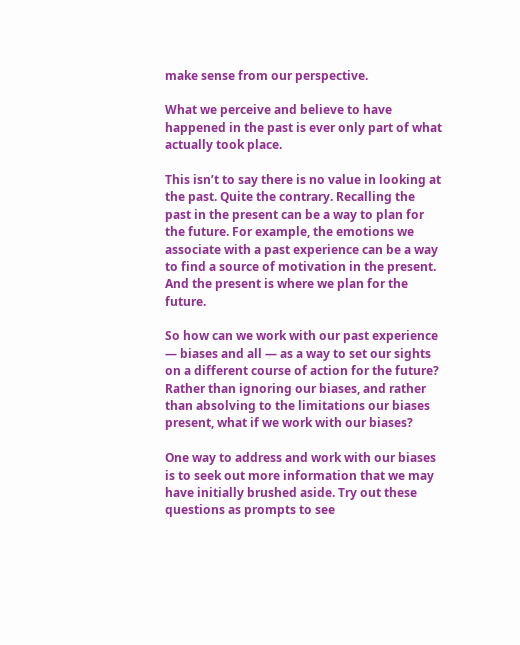make sense from our perspective.

What we perceive and believe to have happened in the past is ever only part of what actually took place.

This isn’t to say there is no value in looking at the past. Quite the contrary. Recalling the past in the present can be a way to plan for the future. For example, the emotions we associate with a past experience can be a way to find a source of motivation in the present. And the present is where we plan for the future.

So how can we work with our past experience — biases and all — as a way to set our sights on a different course of action for the future? Rather than ignoring our biases, and rather than absolving to the limitations our biases present, what if we work with our biases?

One way to address and work with our biases is to seek out more information that we may have initially brushed aside. Try out these questions as prompts to see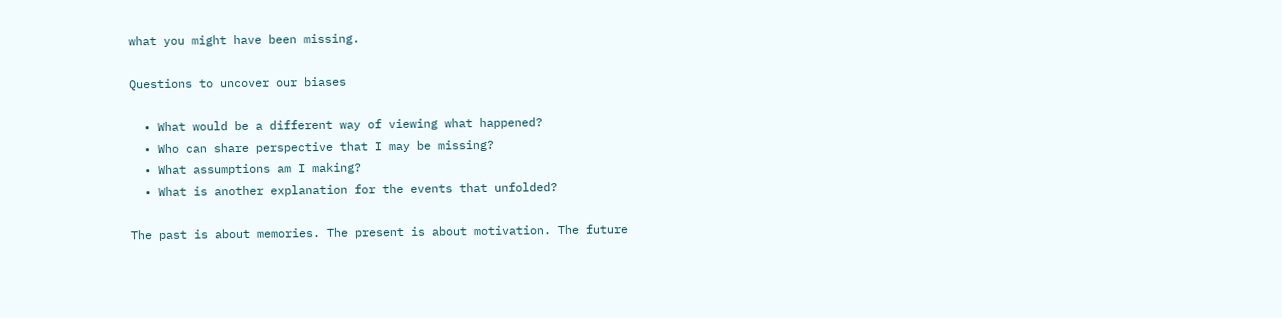what you might have been missing.

Questions to uncover our biases

  • What would be a different way of viewing what happened?
  • Who can share perspective that I may be missing?
  • What assumptions am I making?
  • What is another explanation for the events that unfolded?

The past is about memories. The present is about motivation. The future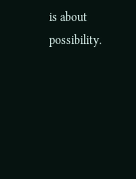is about possibility.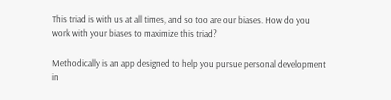This triad is with us at all times, and so too are our biases. How do you work with your biases to maximize this triad?

Methodically is an app designed to help you pursue personal development in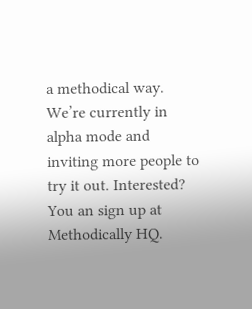a methodical way. We’re currently in alpha mode and inviting more people to try it out. Interested? You an sign up at Methodically HQ.